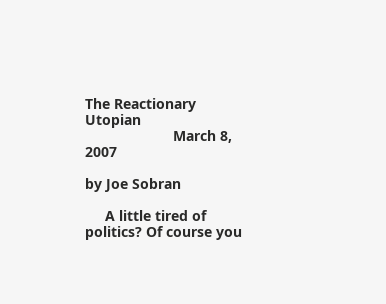The Reactionary Utopian
                      March 8, 2007

by Joe Sobran

     A little tired of politics? Of course you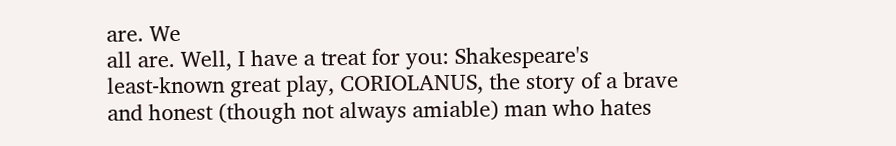are. We
all are. Well, I have a treat for you: Shakespeare's
least-known great play, CORIOLANUS, the story of a brave
and honest (though not always amiable) man who hates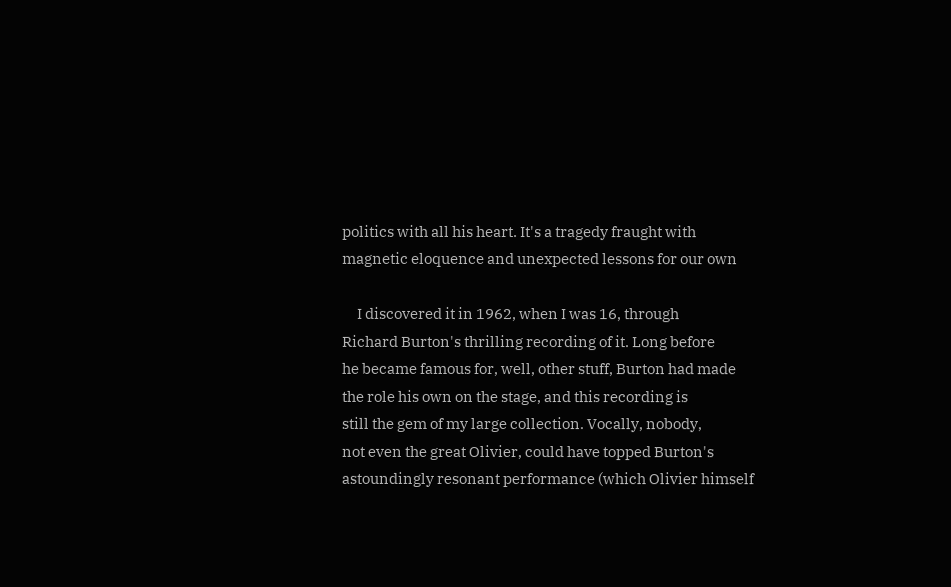politics with all his heart. It's a tragedy fraught with
magnetic eloquence and unexpected lessons for our own

     I discovered it in 1962, when I was 16, through
Richard Burton's thrilling recording of it. Long before
he became famous for, well, other stuff, Burton had made
the role his own on the stage, and this recording is
still the gem of my large collection. Vocally, nobody,
not even the great Olivier, could have topped Burton's
astoundingly resonant performance (which Olivier himself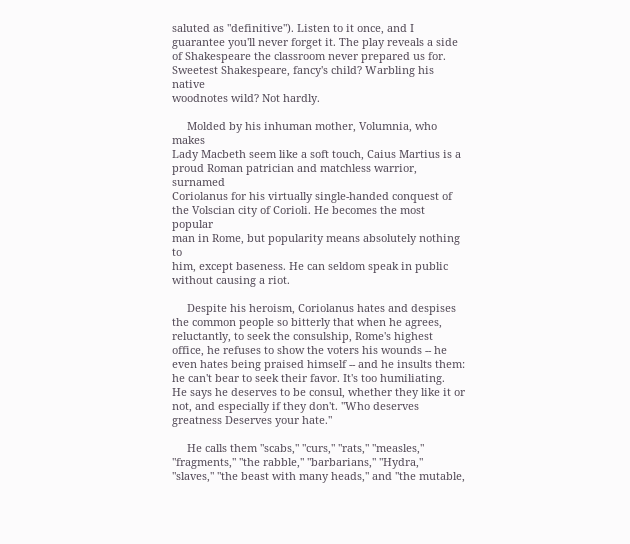saluted as "definitive"). Listen to it once, and I
guarantee you'll never forget it. The play reveals a side
of Shakespeare the classroom never prepared us for.
Sweetest Shakespeare, fancy's child? Warbling his native
woodnotes wild? Not hardly.

     Molded by his inhuman mother, Volumnia, who makes
Lady Macbeth seem like a soft touch, Caius Martius is a
proud Roman patrician and matchless warrior, surnamed
Coriolanus for his virtually single-handed conquest of
the Volscian city of Corioli. He becomes the most popular
man in Rome, but popularity means absolutely nothing to
him, except baseness. He can seldom speak in public
without causing a riot.

     Despite his heroism, Coriolanus hates and despises
the common people so bitterly that when he agrees,
reluctantly, to seek the consulship, Rome's highest
office, he refuses to show the voters his wounds -- he
even hates being praised himself -- and he insults them:
he can't bear to seek their favor. It's too humiliating.
He says he deserves to be consul, whether they like it or
not, and especially if they don't. "Who deserves
greatness Deserves your hate."

     He calls them "scabs," "curs," "rats," "measles,"
"fragments," "the rabble," "barbarians," "Hydra,"
"slaves," "the beast with many heads," and "the mutable,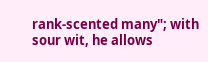rank-scented many"; with sour wit, he allows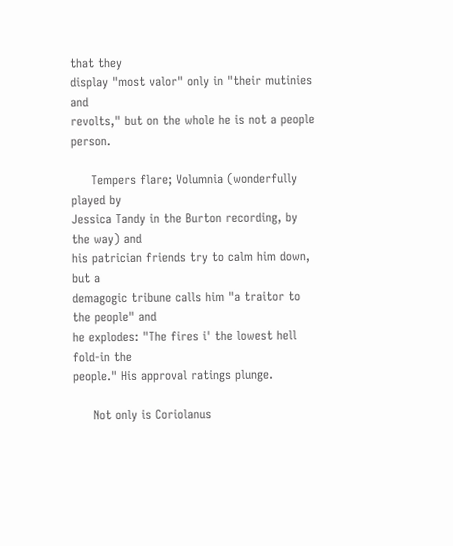that they
display "most valor" only in "their mutinies and
revolts," but on the whole he is not a people person.

     Tempers flare; Volumnia (wonderfully played by
Jessica Tandy in the Burton recording, by the way) and
his patrician friends try to calm him down, but a
demagogic tribune calls him "a traitor to the people" and
he explodes: "The fires i' the lowest hell fold-in the
people." His approval ratings plunge.

     Not only is Coriolanus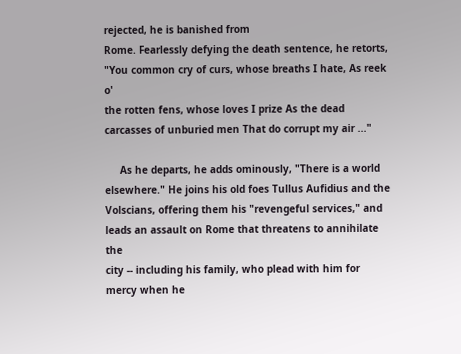rejected, he is banished from
Rome. Fearlessly defying the death sentence, he retorts,
"You common cry of curs, whose breaths I hate, As reek o'
the rotten fens, whose loves I prize As the dead
carcasses of unburied men That do corrupt my air ..."

     As he departs, he adds ominously, "There is a world
elsewhere." He joins his old foes Tullus Aufidius and the
Volscians, offering them his "revengeful services," and
leads an assault on Rome that threatens to annihilate the
city -- including his family, who plead with him for
mercy when he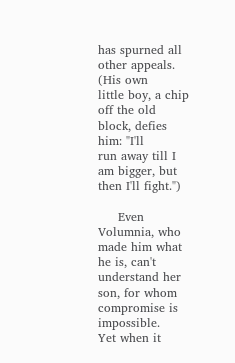has spurned all other appeals. (His own
little boy, a chip off the old block, defies him: "I'll
run away till I am bigger, but then I'll fight.")

     Even Volumnia, who made him what he is, can't
understand her son, for whom compromise is impossible.
Yet when it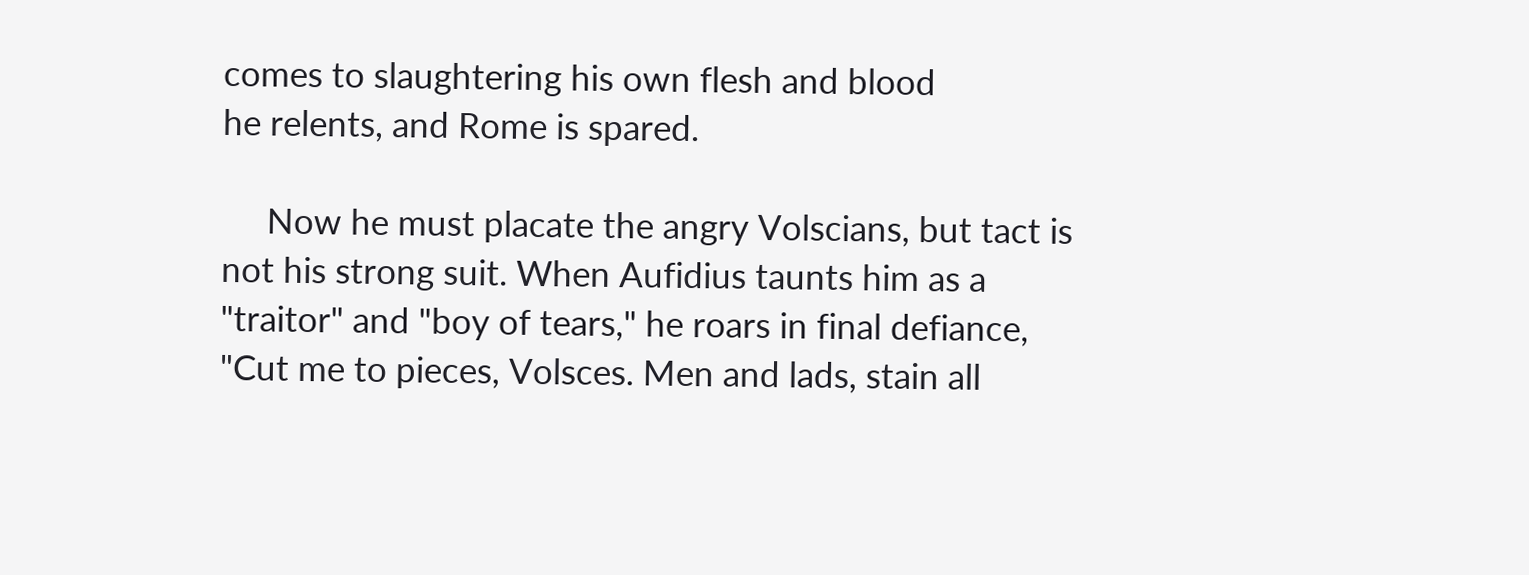comes to slaughtering his own flesh and blood
he relents, and Rome is spared.

     Now he must placate the angry Volscians, but tact is
not his strong suit. When Aufidius taunts him as a
"traitor" and "boy of tears," he roars in final defiance,
"Cut me to pieces, Volsces. Men and lads, stain all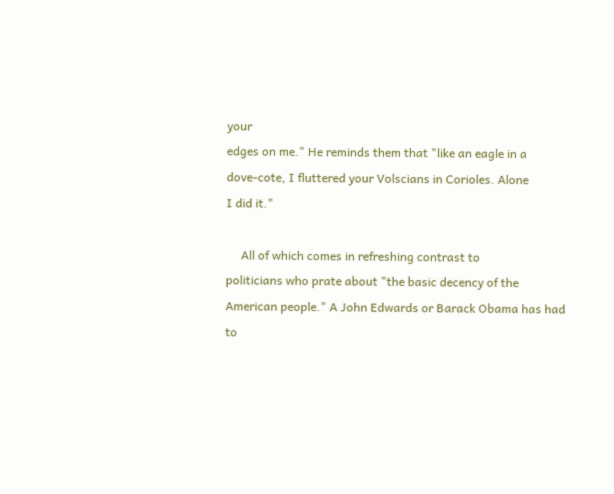your
edges on me." He reminds them that "like an eagle in a
dove-cote, I fluttered your Volscians in Corioles. Alone
I did it."

     All of which comes in refreshing contrast to
politicians who prate about "the basic decency of the
American people." A John Edwards or Barack Obama has had
to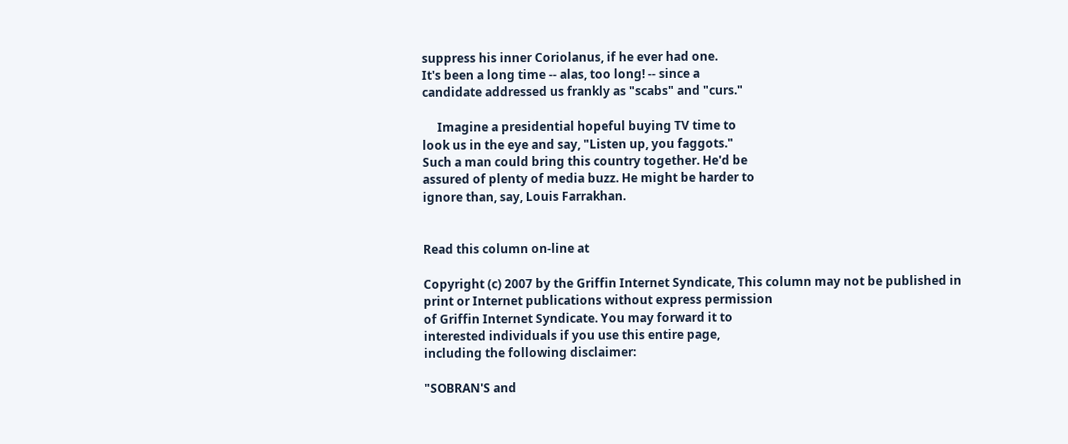suppress his inner Coriolanus, if he ever had one.
It's been a long time -- alas, too long! -- since a
candidate addressed us frankly as "scabs" and "curs."

     Imagine a presidential hopeful buying TV time to
look us in the eye and say, "Listen up, you faggots."
Such a man could bring this country together. He'd be
assured of plenty of media buzz. He might be harder to
ignore than, say, Louis Farrakhan.


Read this column on-line at

Copyright (c) 2007 by the Griffin Internet Syndicate, This column may not be published in
print or Internet publications without express permission
of Griffin Internet Syndicate. You may forward it to
interested individuals if you use this entire page,
including the following disclaimer:

"SOBRAN'S and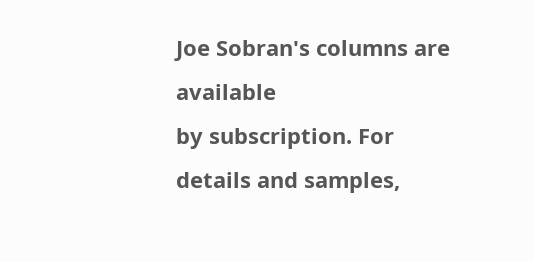Joe Sobran's columns are available
by subscription. For details and samples,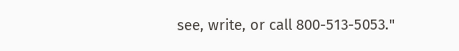see, write, or call 800-513-5053."